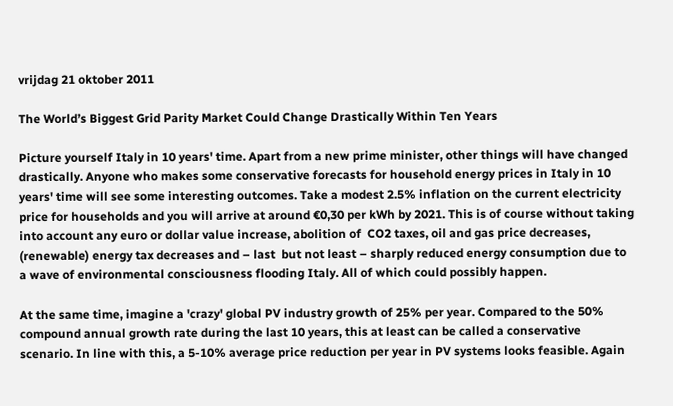vrijdag 21 oktober 2011

The World’s Biggest Grid Parity Market Could Change Drastically Within Ten Years

Picture yourself Italy in 10 years' time. Apart from a new prime minister, other things will have changed drastically. Anyone who makes some conservative forecasts for household energy prices in Italy in 10 years' time will see some interesting outcomes. Take a modest 2.5% inflation on the current electricity price for households and you will arrive at around €0,30 per kWh by 2021. This is of course without taking into account any euro or dollar value increase, abolition of  CO2 taxes, oil and gas price decreases, (renewable) energy tax decreases and – last  but not least – sharply reduced energy consumption due to a wave of environmental consciousness flooding Italy. All of which could possibly happen.

At the same time, imagine a 'crazy' global PV industry growth of 25% per year. Compared to the 50% compound annual growth rate during the last 10 years, this at least can be called a conservative scenario. In line with this, a 5-10% average price reduction per year in PV systems looks feasible. Again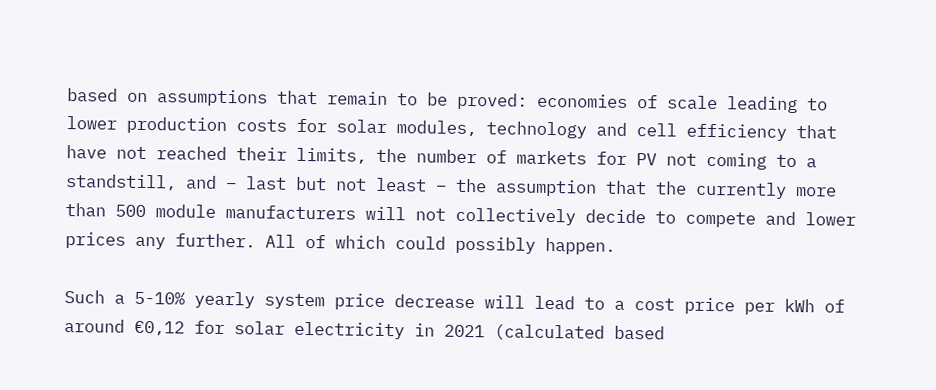based on assumptions that remain to be proved: economies of scale leading to lower production costs for solar modules, technology and cell efficiency that have not reached their limits, the number of markets for PV not coming to a standstill, and – last but not least – the assumption that the currently more than 500 module manufacturers will not collectively decide to compete and lower prices any further. All of which could possibly happen.

Such a 5-10% yearly system price decrease will lead to a cost price per kWh of around €0,12 for solar electricity in 2021 (calculated based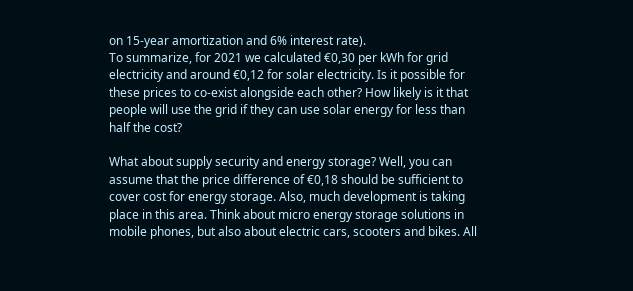on 15-year amortization and 6% interest rate).
To summarize, for 2021 we calculated €0,30 per kWh for grid electricity and around €0,12 for solar electricity. Is it possible for these prices to co-exist alongside each other? How likely is it that people will use the grid if they can use solar energy for less than half the cost?

What about supply security and energy storage? Well, you can assume that the price difference of €0,18 should be sufficient to cover cost for energy storage. Also, much development is taking place in this area. Think about micro energy storage solutions in mobile phones, but also about electric cars, scooters and bikes. All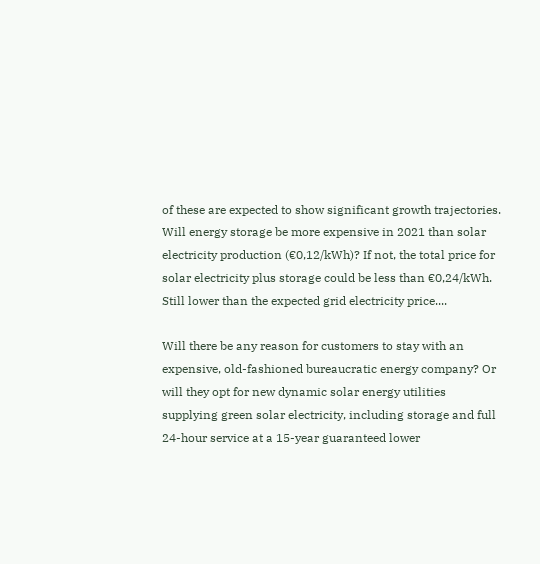of these are expected to show significant growth trajectories. Will energy storage be more expensive in 2021 than solar electricity production (€0,12/kWh)? If not, the total price for solar electricity plus storage could be less than €0,24/kWh. Still lower than the expected grid electricity price....

Will there be any reason for customers to stay with an expensive, old-fashioned bureaucratic energy company? Or will they opt for new dynamic solar energy utilities supplying green solar electricity, including storage and full 24-hour service at a 15-year guaranteed lower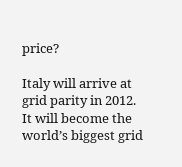price?

Italy will arrive at grid parity in 2012. It will become the world’s biggest grid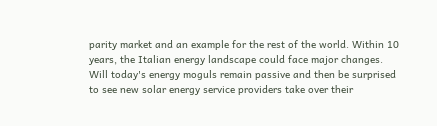parity market and an example for the rest of the world. Within 10 years, the Italian energy landscape could face major changes. Will today's energy moguls remain passive and then be surprised to see new solar energy service providers take over their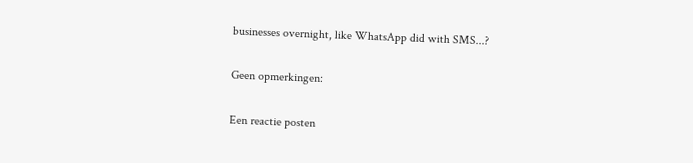businesses overnight, like WhatsApp did with SMS...?

Geen opmerkingen:

Een reactie posten